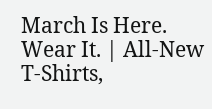March Is Here. Wear It. | All-New T-Shirts,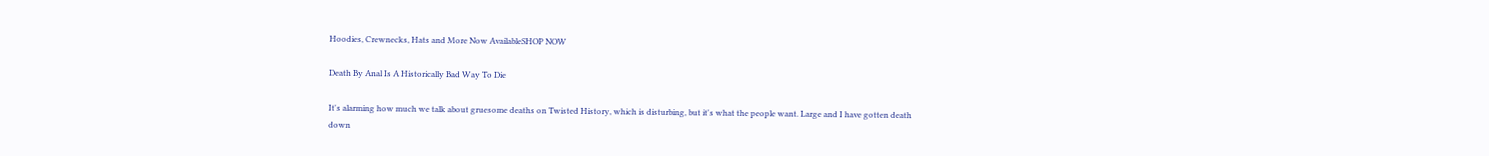Hoodies, Crewnecks, Hats and More Now AvailableSHOP NOW

Death By Anal Is A Historically Bad Way To Die

It's alarming how much we talk about gruesome deaths on Twisted History, which is disturbing, but it's what the people want. Large and I have gotten death down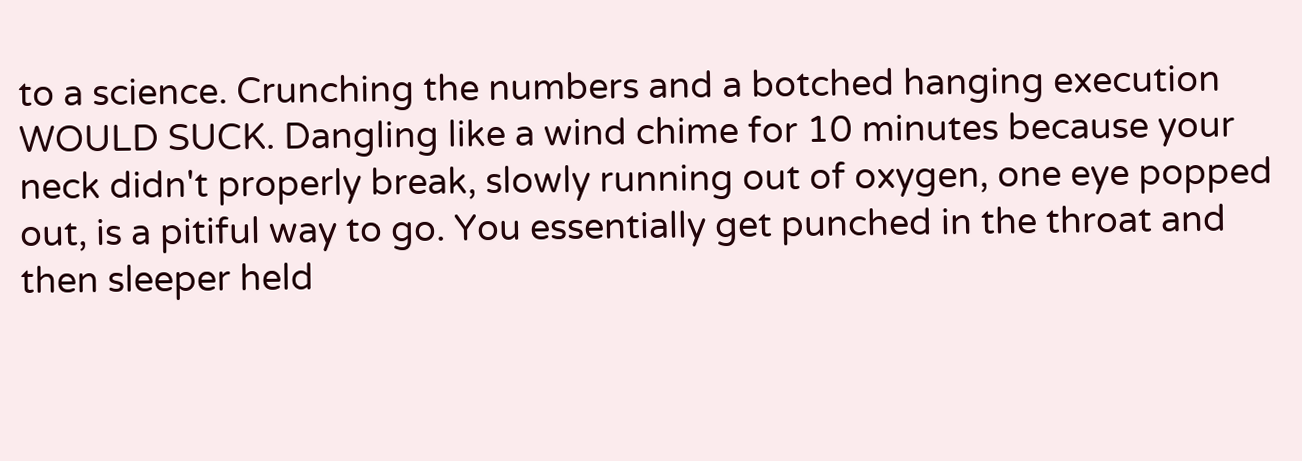to a science. Crunching the numbers and a botched hanging execution WOULD SUCK. Dangling like a wind chime for 10 minutes because your neck didn't properly break, slowly running out of oxygen, one eye popped out, is a pitiful way to go. You essentially get punched in the throat and then sleeper held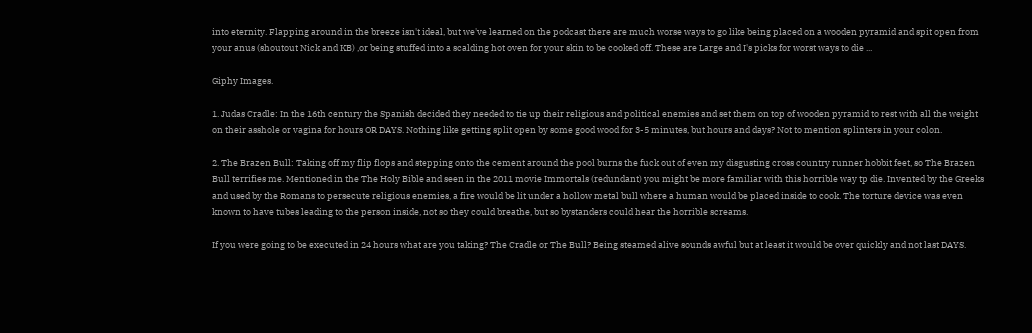into eternity. Flapping around in the breeze isn't ideal, but we've learned on the podcast there are much worse ways to go like being placed on a wooden pyramid and spit open from your anus (shoutout Nick and KB) ,or being stuffed into a scalding hot oven for your skin to be cooked off. These are Large and I's picks for worst ways to die ...

Giphy Images.

1. Judas Cradle: In the 16th century the Spanish decided they needed to tie up their religious and political enemies and set them on top of wooden pyramid to rest with all the weight on their asshole or vagina for hours OR DAYS. Nothing like getting split open by some good wood for 3-5 minutes, but hours and days? Not to mention splinters in your colon.

2. The Brazen Bull: Taking off my flip flops and stepping onto the cement around the pool burns the fuck out of even my disgusting cross country runner hobbit feet, so The Brazen Bull terrifies me. Mentioned in the The Holy Bible and seen in the 2011 movie Immortals (redundant) you might be more familiar with this horrible way tp die. Invented by the Greeks and used by the Romans to persecute religious enemies, a fire would be lit under a hollow metal bull where a human would be placed inside to cook. The torture device was even known to have tubes leading to the person inside, not so they could breathe, but so bystanders could hear the horrible screams.

If you were going to be executed in 24 hours what are you taking? The Cradle or The Bull? Being steamed alive sounds awful but at least it would be over quickly and not last DAYS.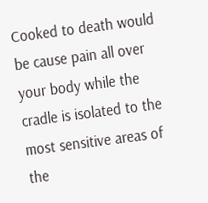Cooked to death would be cause pain all over your body while the cradle is isolated to the most sensitive areas of the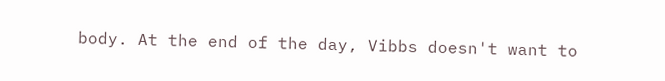body. At the end of the day, Vibbs doesn't want to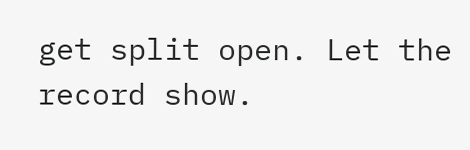get split open. Let the record show.